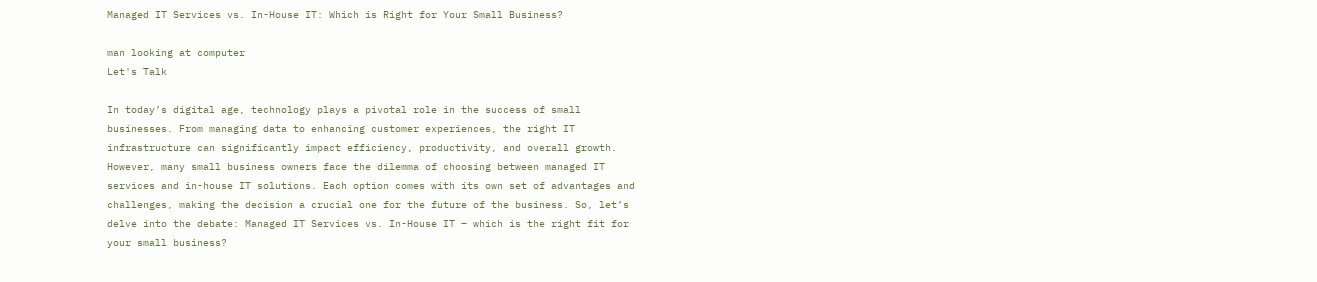Managed IT Services vs. In-House IT: Which is Right for Your Small Business?

man looking at computer
Let's Talk

In today’s digital age, technology plays a pivotal role in the success of small businesses. From managing data to enhancing customer experiences, the right IT infrastructure can significantly impact efficiency, productivity, and overall growth. However, many small business owners face the dilemma of choosing between managed IT services and in-house IT solutions. Each option comes with its own set of advantages and challenges, making the decision a crucial one for the future of the business. So, let’s delve into the debate: Managed IT Services vs. In-House IT – which is the right fit for your small business?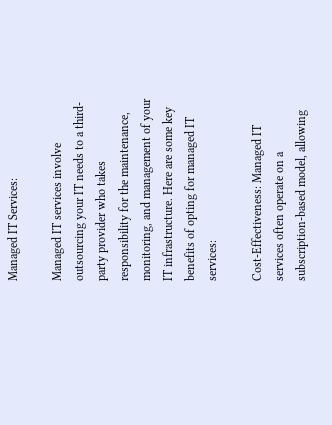Managed IT Services:

Managed IT services involve outsourcing your IT needs to a third-party provider who takes responsibility for the maintenance, monitoring, and management of your IT infrastructure. Here are some key benefits of opting for managed IT services:

Cost-Effectiveness: Managed IT services often operate on a subscription-based model, allowing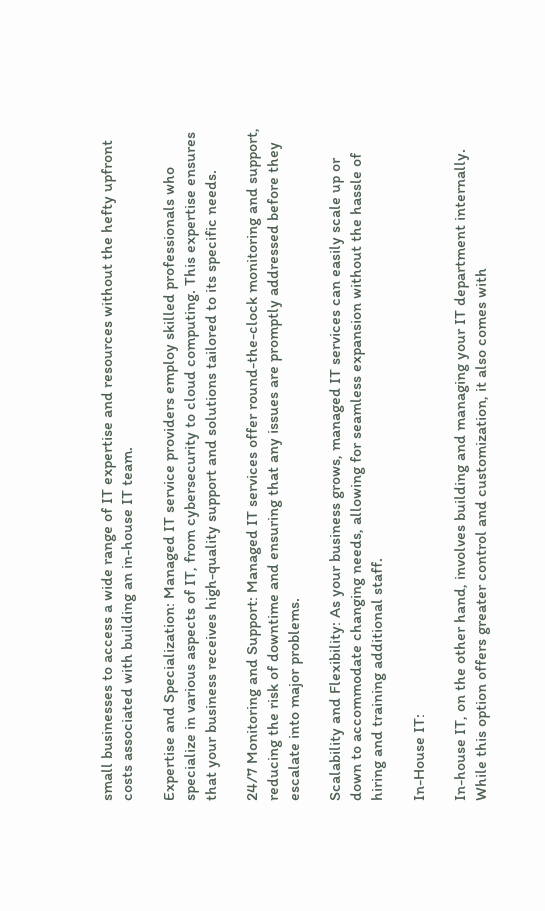small businesses to access a wide range of IT expertise and resources without the hefty upfront costs associated with building an in-house IT team.

Expertise and Specialization: Managed IT service providers employ skilled professionals who specialize in various aspects of IT, from cybersecurity to cloud computing. This expertise ensures that your business receives high-quality support and solutions tailored to its specific needs.

24/7 Monitoring and Support: Managed IT services offer round-the-clock monitoring and support, reducing the risk of downtime and ensuring that any issues are promptly addressed before they escalate into major problems.

Scalability and Flexibility: As your business grows, managed IT services can easily scale up or down to accommodate changing needs, allowing for seamless expansion without the hassle of hiring and training additional staff.

In-House IT:

In-house IT, on the other hand, involves building and managing your IT department internally. While this option offers greater control and customization, it also comes with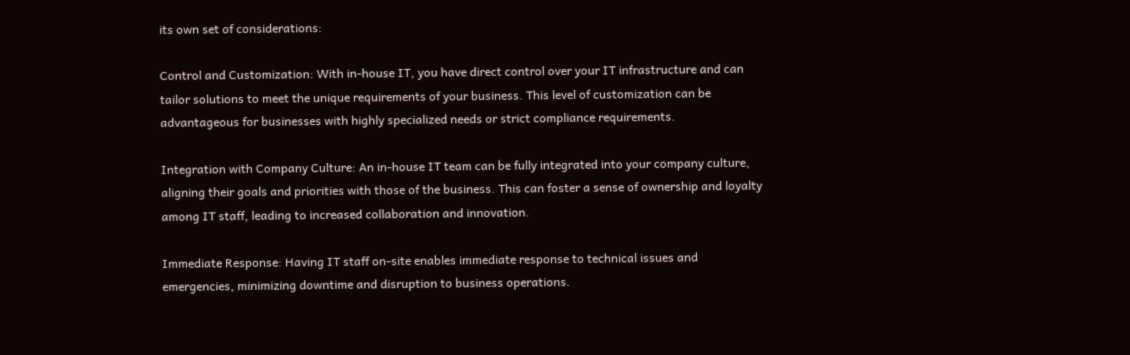its own set of considerations:

Control and Customization: With in-house IT, you have direct control over your IT infrastructure and can tailor solutions to meet the unique requirements of your business. This level of customization can be advantageous for businesses with highly specialized needs or strict compliance requirements.

Integration with Company Culture: An in-house IT team can be fully integrated into your company culture, aligning their goals and priorities with those of the business. This can foster a sense of ownership and loyalty among IT staff, leading to increased collaboration and innovation.

Immediate Response: Having IT staff on-site enables immediate response to technical issues and emergencies, minimizing downtime and disruption to business operations.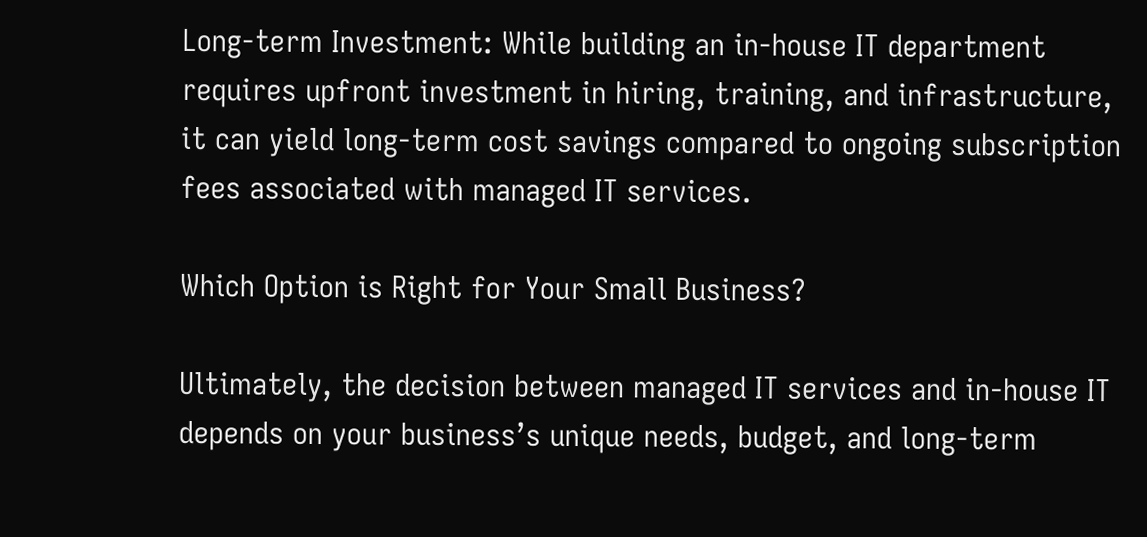Long-term Investment: While building an in-house IT department requires upfront investment in hiring, training, and infrastructure, it can yield long-term cost savings compared to ongoing subscription fees associated with managed IT services.

Which Option is Right for Your Small Business?

Ultimately, the decision between managed IT services and in-house IT depends on your business’s unique needs, budget, and long-term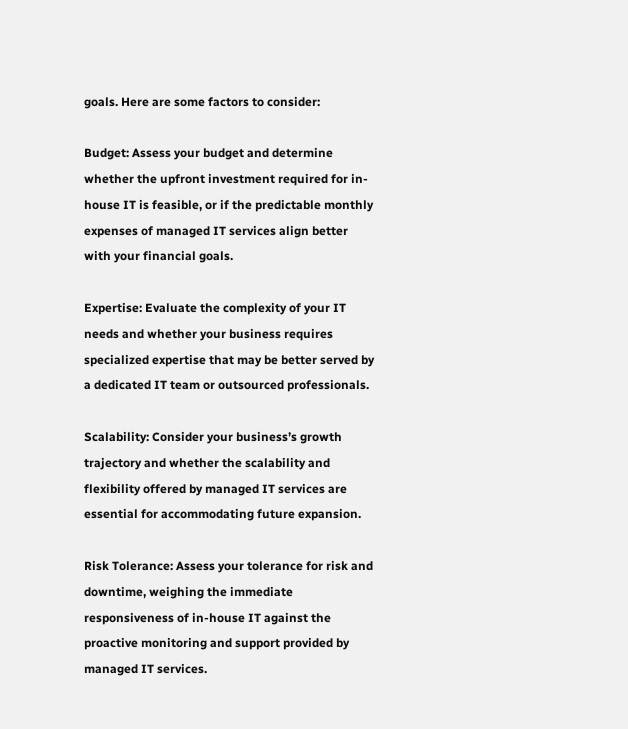goals. Here are some factors to consider:

Budget: Assess your budget and determine whether the upfront investment required for in-house IT is feasible, or if the predictable monthly expenses of managed IT services align better with your financial goals.

Expertise: Evaluate the complexity of your IT needs and whether your business requires specialized expertise that may be better served by a dedicated IT team or outsourced professionals.

Scalability: Consider your business’s growth trajectory and whether the scalability and flexibility offered by managed IT services are essential for accommodating future expansion.

Risk Tolerance: Assess your tolerance for risk and downtime, weighing the immediate responsiveness of in-house IT against the proactive monitoring and support provided by managed IT services.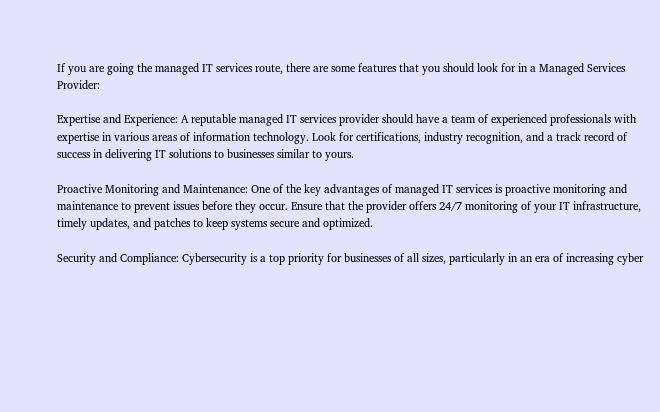If you are going the managed IT services route, there are some features that you should look for in a Managed Services Provider:

Expertise and Experience: A reputable managed IT services provider should have a team of experienced professionals with expertise in various areas of information technology. Look for certifications, industry recognition, and a track record of success in delivering IT solutions to businesses similar to yours.

Proactive Monitoring and Maintenance: One of the key advantages of managed IT services is proactive monitoring and maintenance to prevent issues before they occur. Ensure that the provider offers 24/7 monitoring of your IT infrastructure, timely updates, and patches to keep systems secure and optimized.

Security and Compliance: Cybersecurity is a top priority for businesses of all sizes, particularly in an era of increasing cyber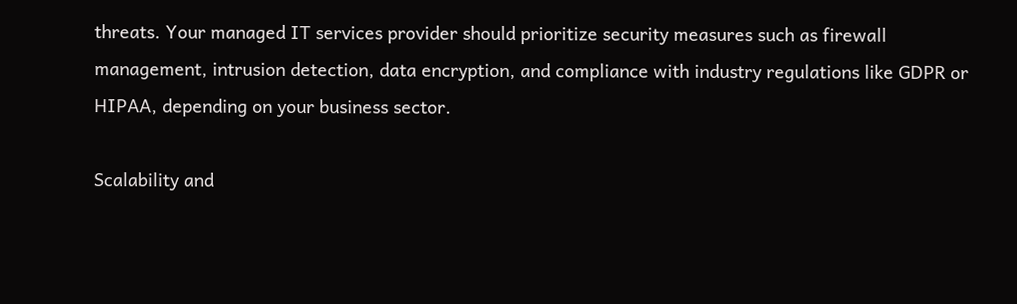threats. Your managed IT services provider should prioritize security measures such as firewall management, intrusion detection, data encryption, and compliance with industry regulations like GDPR or HIPAA, depending on your business sector.

Scalability and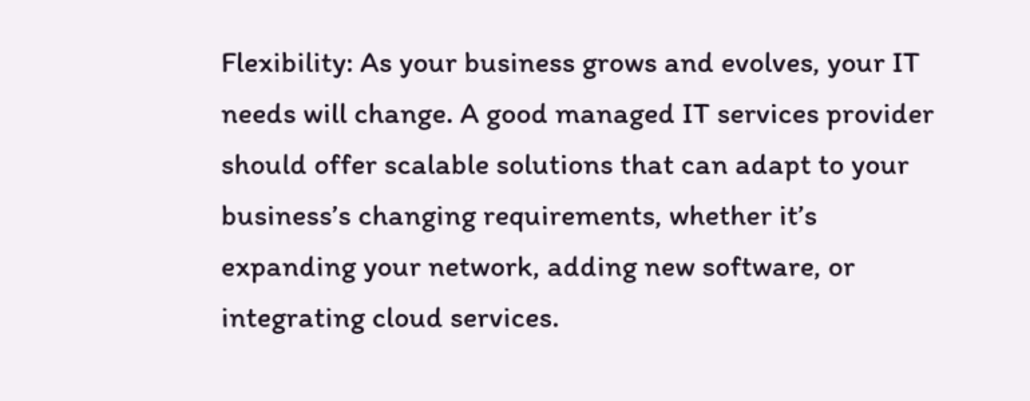Flexibility: As your business grows and evolves, your IT needs will change. A good managed IT services provider should offer scalable solutions that can adapt to your business’s changing requirements, whether it’s expanding your network, adding new software, or integrating cloud services.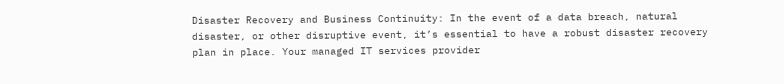Disaster Recovery and Business Continuity: In the event of a data breach, natural disaster, or other disruptive event, it’s essential to have a robust disaster recovery plan in place. Your managed IT services provider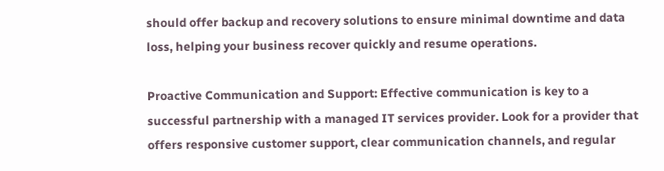should offer backup and recovery solutions to ensure minimal downtime and data loss, helping your business recover quickly and resume operations.

Proactive Communication and Support: Effective communication is key to a successful partnership with a managed IT services provider. Look for a provider that offers responsive customer support, clear communication channels, and regular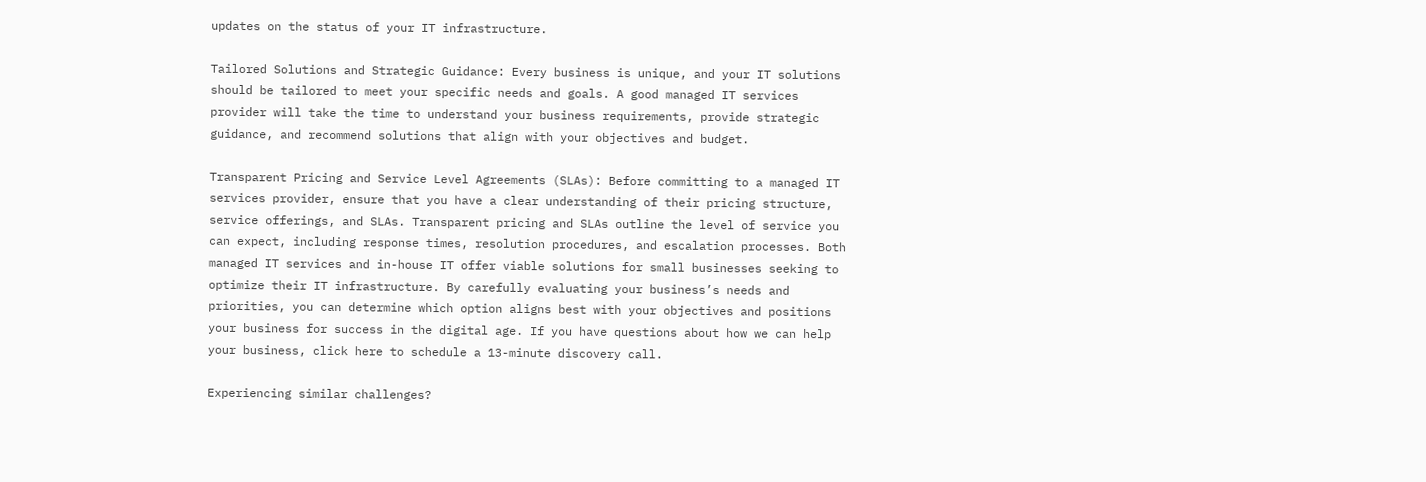updates on the status of your IT infrastructure.

Tailored Solutions and Strategic Guidance: Every business is unique, and your IT solutions should be tailored to meet your specific needs and goals. A good managed IT services provider will take the time to understand your business requirements, provide strategic guidance, and recommend solutions that align with your objectives and budget.

Transparent Pricing and Service Level Agreements (SLAs): Before committing to a managed IT services provider, ensure that you have a clear understanding of their pricing structure, service offerings, and SLAs. Transparent pricing and SLAs outline the level of service you can expect, including response times, resolution procedures, and escalation processes. Both managed IT services and in-house IT offer viable solutions for small businesses seeking to optimize their IT infrastructure. By carefully evaluating your business’s needs and priorities, you can determine which option aligns best with your objectives and positions your business for success in the digital age. If you have questions about how we can help your business, click here to schedule a 13-minute discovery call.

Experiencing similar challenges?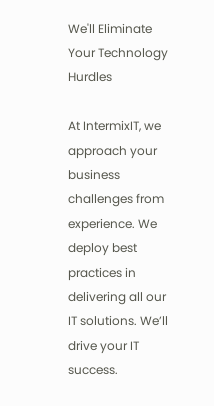We'll Eliminate Your Technology Hurdles

At IntermixIT, we approach your business challenges from experience. We deploy best practices in delivering all our IT solutions. We’ll drive your IT success.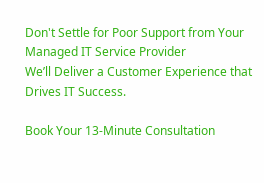Don't Settle for Poor Support from Your Managed IT Service Provider
We’ll Deliver a Customer Experience that Drives IT Success.

Book Your 13-Minute Consultation